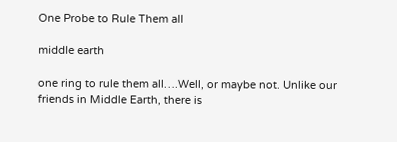One Probe to Rule Them all

middle earth

one ring to rule them all….Well, or maybe not. Unlike our friends in Middle Earth, there is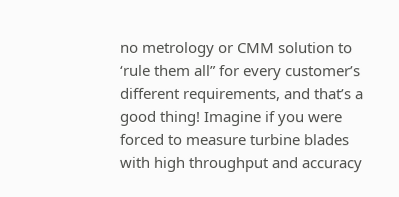no metrology or CMM solution to ‘rule them all” for every customer’s different requirements, and that’s a good thing! Imagine if you were forced to measure turbine blades with high throughput and accuracy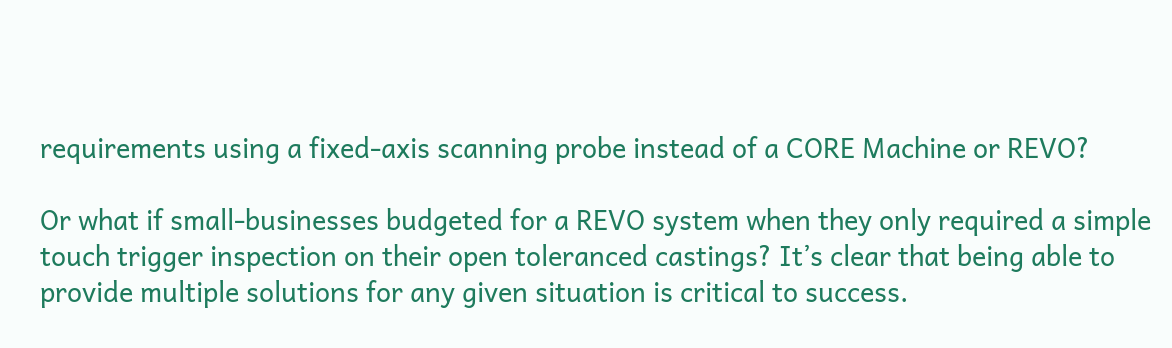requirements using a fixed-axis scanning probe instead of a CORE Machine or REVO?

Or what if small-businesses budgeted for a REVO system when they only required a simple touch trigger inspection on their open toleranced castings? It’s clear that being able to provide multiple solutions for any given situation is critical to success.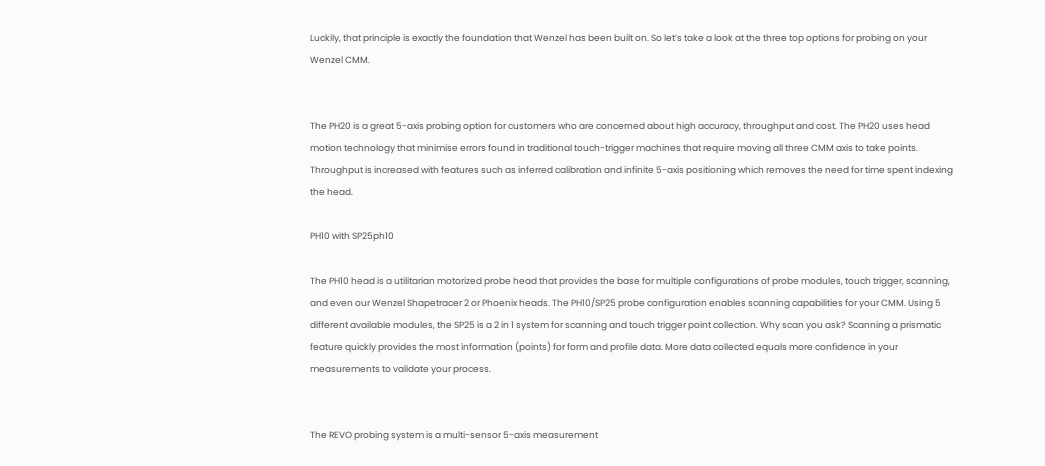Luckily, that principle is exactly the foundation that Wenzel has been built on. So let’s take a look at the three top options for probing on your Wenzel CMM.


The PH20 is a great 5-axis probing option for customers who are concerned about high accuracy, throughput and cost. The PH20 uses head motion technology that minimise errors found in traditional touch-trigger machines that require moving all three CMM axis to take points. Throughput is increased with features such as inferred calibration and infinite 5-axis positioning which removes the need for time spent indexing the head.

PH10 with SP25ph10

The PH10 head is a utilitarian motorized probe head that provides the base for multiple configurations of probe modules, touch trigger, scanning, and even our Wenzel Shapetracer 2 or Phoenix heads. The PH10/SP25 probe configuration enables scanning capabilities for your CMM. Using 5 different available modules, the SP25 is a 2 in 1 system for scanning and touch trigger point collection. Why scan you ask? Scanning a prismatic feature quickly provides the most information (points) for form and profile data. More data collected equals more confidence in your measurements to validate your process.


The REVO probing system is a multi-sensor 5-axis measurement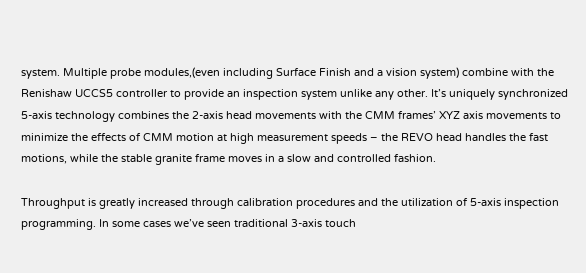system. Multiple probe modules,(even including Surface Finish and a vision system) combine with the Renishaw UCCS5 controller to provide an inspection system unlike any other. It’s uniquely synchronized 5-axis technology combines the 2-axis head movements with the CMM frames’ XYZ axis movements to minimize the effects of CMM motion at high measurement speeds – the REVO head handles the fast motions, while the stable granite frame moves in a slow and controlled fashion.

Throughput is greatly increased through calibration procedures and the utilization of 5-axis inspection programming. In some cases we’ve seen traditional 3-axis touch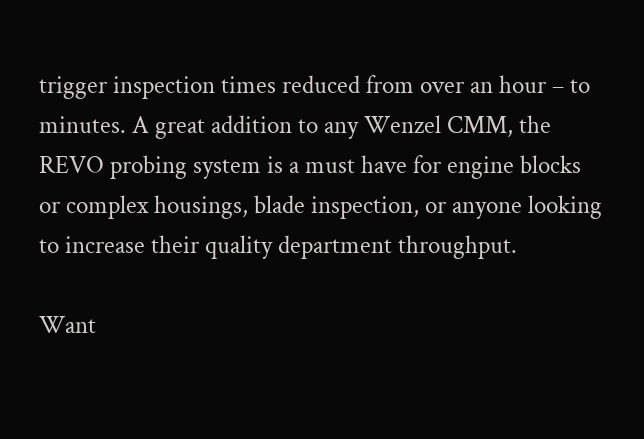trigger inspection times reduced from over an hour – to minutes. A great addition to any Wenzel CMM, the REVO probing system is a must have for engine blocks or complex housings, blade inspection, or anyone looking to increase their quality department throughput.

Want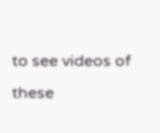to see videos of these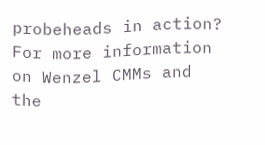probeheads in action? For more information on Wenzel CMMs and the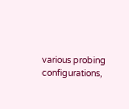various probing configurations,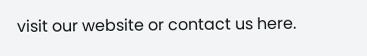visit our website or contact us here.